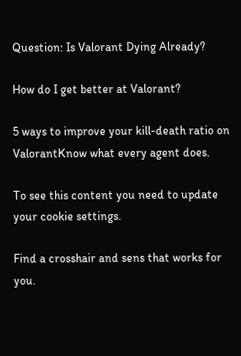Question: Is Valorant Dying Already?

How do I get better at Valorant?

5 ways to improve your kill-death ratio on ValorantKnow what every agent does.

To see this content you need to update your cookie settings.

Find a crosshair and sens that works for you.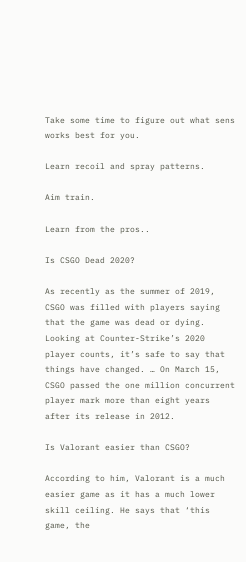Take some time to figure out what sens works best for you.

Learn recoil and spray patterns.

Aim train.

Learn from the pros..

Is CSGO Dead 2020?

As recently as the summer of 2019, CSGO was filled with players saying that the game was dead or dying. Looking at Counter-Strike’s 2020 player counts, it’s safe to say that things have changed. … On March 15, CSGO passed the one million concurrent player mark more than eight years after its release in 2012.

Is Valorant easier than CSGO?

According to him, Valorant is a much easier game as it has a much lower skill ceiling. He says that ‘this game, the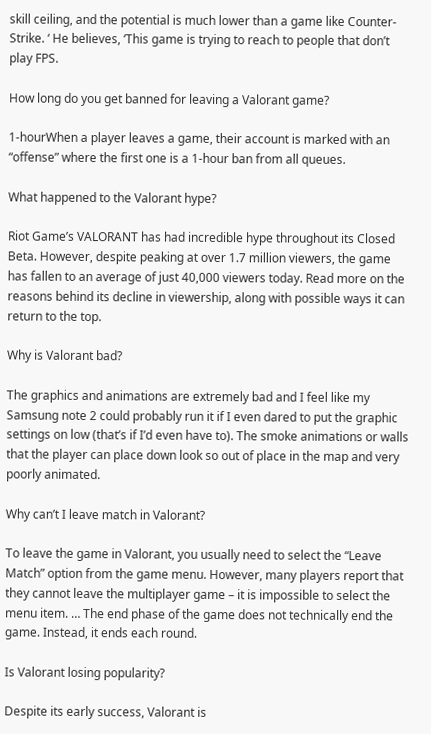skill ceiling, and the potential is much lower than a game like Counter-Strike. ‘ He believes, ‘This game is trying to reach to people that don’t play FPS.

How long do you get banned for leaving a Valorant game?

1-hourWhen a player leaves a game, their account is marked with an “offense” where the first one is a 1-hour ban from all queues.

What happened to the Valorant hype?

Riot Game’s VALORANT has had incredible hype throughout its Closed Beta. However, despite peaking at over 1.7 million viewers, the game has fallen to an average of just 40,000 viewers today. Read more on the reasons behind its decline in viewership, along with possible ways it can return to the top.

Why is Valorant bad?

The graphics and animations are extremely bad and I feel like my Samsung note 2 could probably run it if I even dared to put the graphic settings on low (that’s if I’d even have to). The smoke animations or walls that the player can place down look so out of place in the map and very poorly animated.

Why can’t I leave match in Valorant?

To leave the game in Valorant, you usually need to select the “Leave Match” option from the game menu. However, many players report that they cannot leave the multiplayer game – it is impossible to select the menu item. … The end phase of the game does not technically end the game. Instead, it ends each round.

Is Valorant losing popularity?

Despite its early success, Valorant is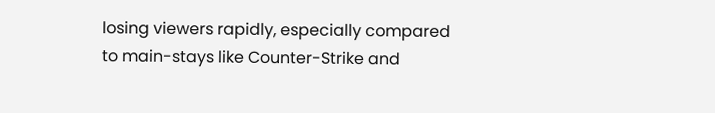losing viewers rapidly, especially compared to main-stays like Counter-Strike and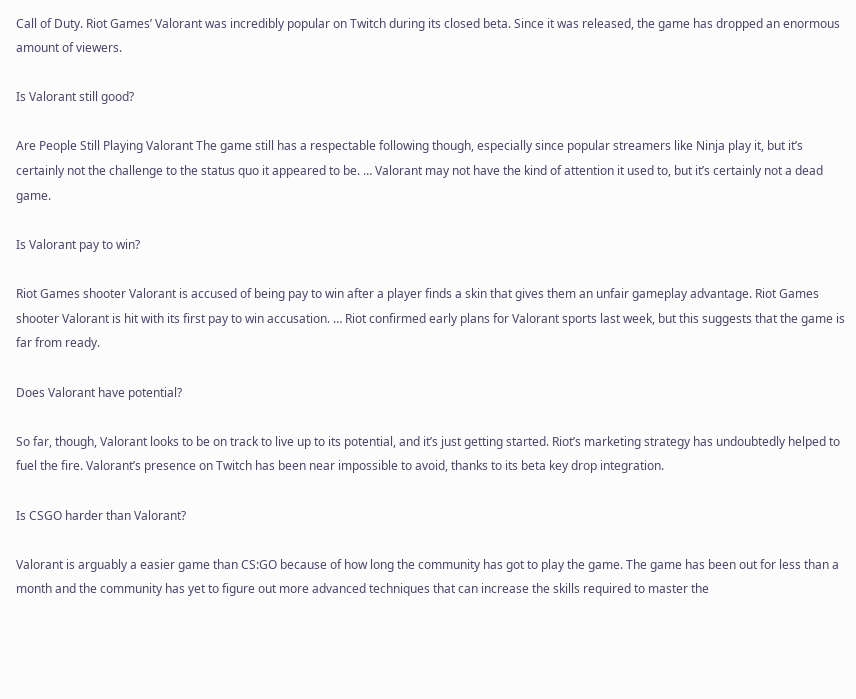Call of Duty. Riot Games’ Valorant was incredibly popular on Twitch during its closed beta. Since it was released, the game has dropped an enormous amount of viewers.

Is Valorant still good?

Are People Still Playing Valorant The game still has a respectable following though, especially since popular streamers like Ninja play it, but it’s certainly not the challenge to the status quo it appeared to be. … Valorant may not have the kind of attention it used to, but it’s certainly not a dead game.

Is Valorant pay to win?

Riot Games shooter Valorant is accused of being pay to win after a player finds a skin that gives them an unfair gameplay advantage. Riot Games shooter Valorant is hit with its first pay to win accusation. … Riot confirmed early plans for Valorant sports last week, but this suggests that the game is far from ready.

Does Valorant have potential?

So far, though, Valorant looks to be on track to live up to its potential, and it’s just getting started. Riot’s marketing strategy has undoubtedly helped to fuel the fire. Valorant’s presence on Twitch has been near impossible to avoid, thanks to its beta key drop integration.

Is CSGO harder than Valorant?

Valorant is arguably a easier game than CS:GO because of how long the community has got to play the game. The game has been out for less than a month and the community has yet to figure out more advanced techniques that can increase the skills required to master the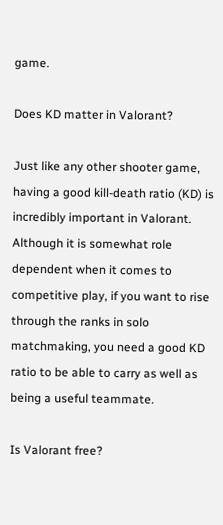game.

Does KD matter in Valorant?

Just like any other shooter game, having a good kill-death ratio (KD) is incredibly important in Valorant. Although it is somewhat role dependent when it comes to competitive play, if you want to rise through the ranks in solo matchmaking, you need a good KD ratio to be able to carry as well as being a useful teammate.

Is Valorant free?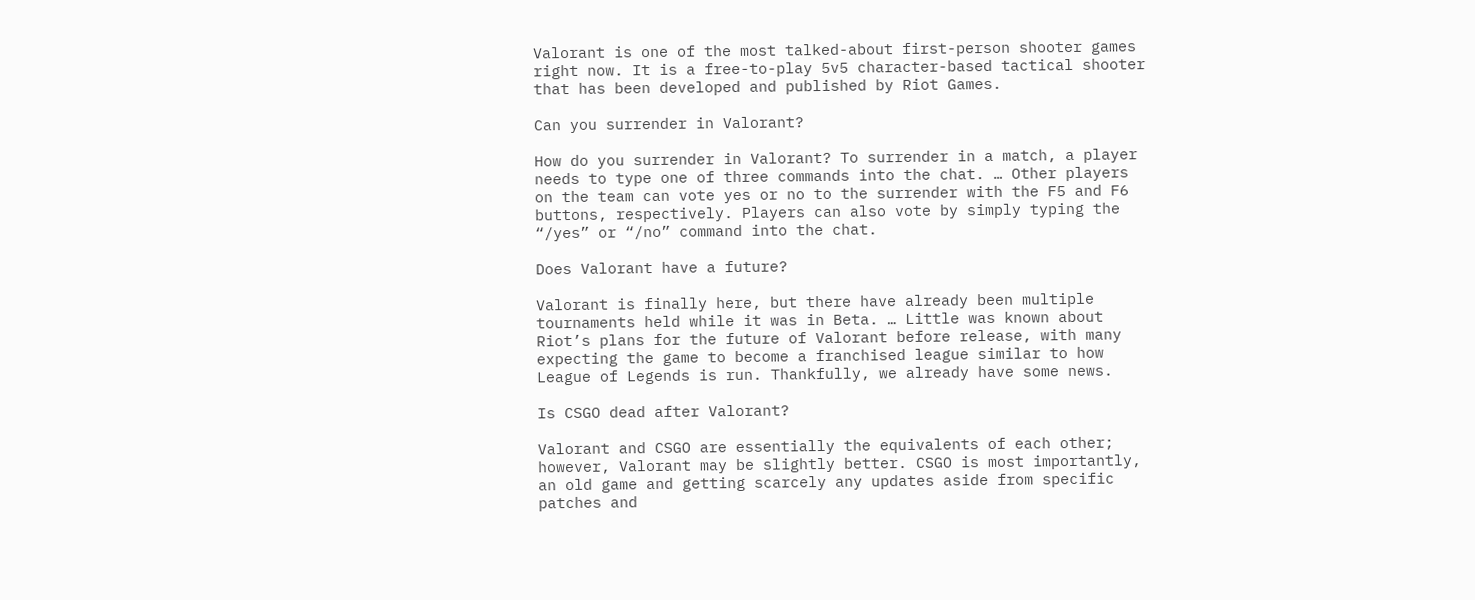Valorant is one of the most talked-about first-person shooter games right now. It is a free-to-play 5v5 character-based tactical shooter that has been developed and published by Riot Games.

Can you surrender in Valorant?

How do you surrender in Valorant? To surrender in a match, a player needs to type one of three commands into the chat. … Other players on the team can vote yes or no to the surrender with the F5 and F6 buttons, respectively. Players can also vote by simply typing the “/yes” or “/no” command into the chat.

Does Valorant have a future?

Valorant is finally here, but there have already been multiple tournaments held while it was in Beta. … Little was known about Riot’s plans for the future of Valorant before release, with many expecting the game to become a franchised league similar to how League of Legends is run. Thankfully, we already have some news.

Is CSGO dead after Valorant?

Valorant and CSGO are essentially the equivalents of each other; however, Valorant may be slightly better. CSGO is most importantly, an old game and getting scarcely any updates aside from specific patches and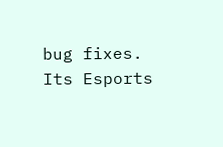bug fixes. Its Esports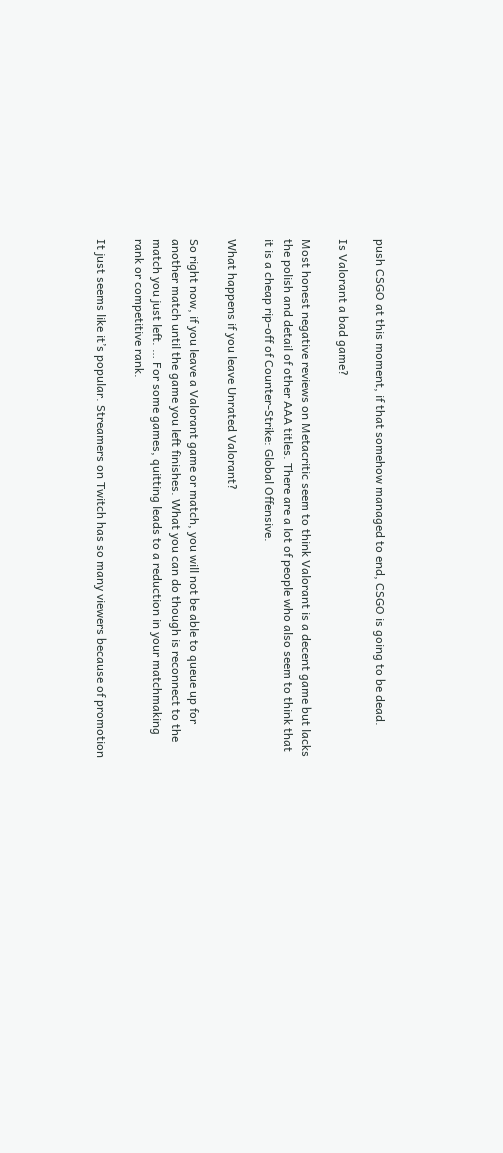push CSGO at this moment, if that somehow managed to end, CSGO is going to be dead.

Is Valorant a bad game?

Most honest negative reviews on Metacritic seem to think Valorant is a decent game but lacks the polish and detail of other AAA titles. There are a lot of people who also seem to think that it is a cheap rip-off of Counter-Strike: Global Offensive.

What happens if you leave Unrated Valorant?

So right now, if you leave a Valorant game or match, you will not be able to queue up for another match until the game you left finishes. What you can do though is reconnect to the match you just left. … For some games, quitting leads to a reduction in your matchmaking rank or competitive rank.

It just seems like it’s popular. Streamers on Twitch has so many viewers because of promotion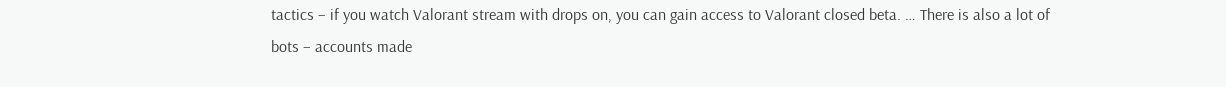tactics – if you watch Valorant stream with drops on, you can gain access to Valorant closed beta. … There is also a lot of bots – accounts made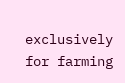exclusively for farming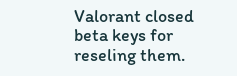Valorant closed beta keys for reseling them.